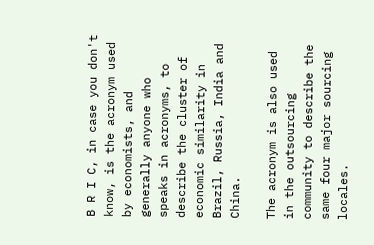B R I C, in case you don't know, is the acronym used by economists, and generally anyone who speaks in acronyms, to describe the cluster of economic similarity in Brazil, Russia, India and China.

The acronym is also used in the outsourcing community to describe the same four major sourcing locales.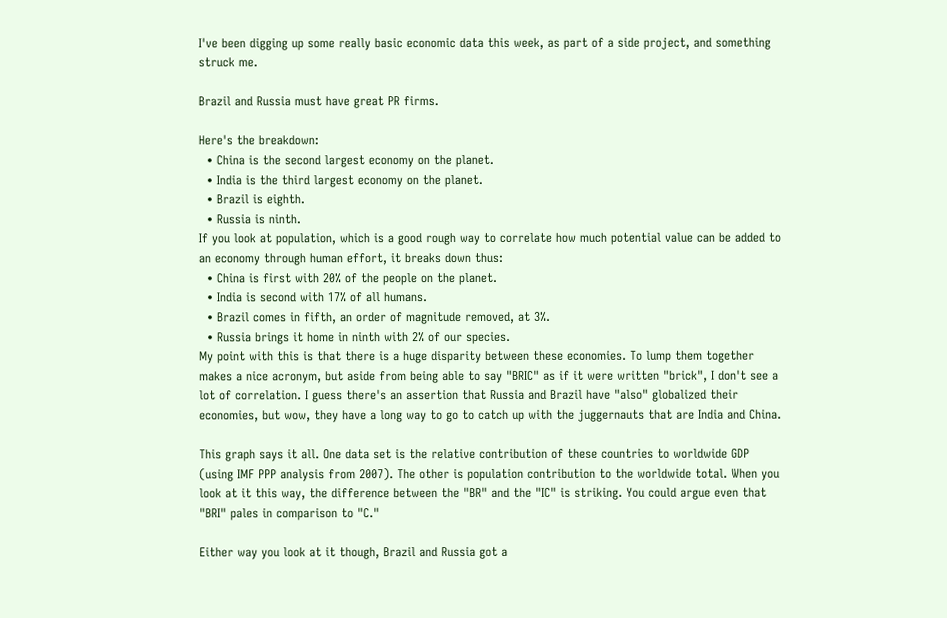I've been digging up some really basic economic data this week, as part of a side project, and something struck me.

Brazil and Russia must have great PR firms.

Here's the breakdown:
  • China is the second largest economy on the planet.
  • India is the third largest economy on the planet.
  • Brazil is eighth.
  • Russia is ninth.
If you look at population, which is a good rough way to correlate how much potential value can be added to an economy through human effort, it breaks down thus:
  • China is first with 20% of the people on the planet.
  • India is second with 17% of all humans.
  • Brazil comes in fifth, an order of magnitude removed, at 3%.
  • Russia brings it home in ninth with 2% of our species.
My point with this is that there is a huge disparity between these economies. To lump them together makes a nice acronym, but aside from being able to say "BRIC" as if it were written "brick", I don't see a lot of correlation. I guess there's an assertion that Russia and Brazil have "also" globalized their economies, but wow, they have a long way to go to catch up with the juggernauts that are India and China.

This graph says it all. One data set is the relative contribution of these countries to worldwide GDP (using IMF PPP analysis from 2007). The other is population contribution to the worldwide total. When you look at it this way, the difference between the "BR" and the "IC" is striking. You could argue even that "BRI" pales in comparison to "C."

Either way you look at it though, Brazil and Russia got a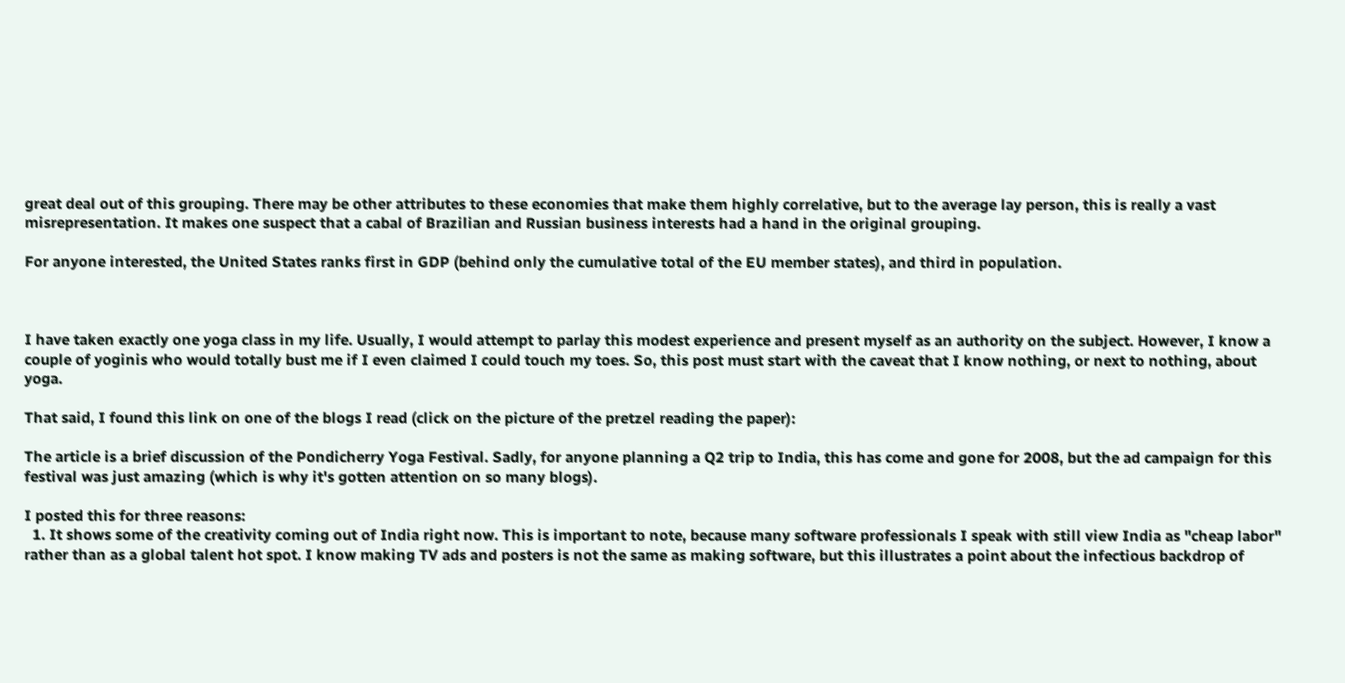great deal out of this grouping. There may be other attributes to these economies that make them highly correlative, but to the average lay person, this is really a vast misrepresentation. It makes one suspect that a cabal of Brazilian and Russian business interests had a hand in the original grouping.

For anyone interested, the United States ranks first in GDP (behind only the cumulative total of the EU member states), and third in population.



I have taken exactly one yoga class in my life. Usually, I would attempt to parlay this modest experience and present myself as an authority on the subject. However, I know a couple of yoginis who would totally bust me if I even claimed I could touch my toes. So, this post must start with the caveat that I know nothing, or next to nothing, about yoga.

That said, I found this link on one of the blogs I read (click on the picture of the pretzel reading the paper):

The article is a brief discussion of the Pondicherry Yoga Festival. Sadly, for anyone planning a Q2 trip to India, this has come and gone for 2008, but the ad campaign for this festival was just amazing (which is why it's gotten attention on so many blogs).

I posted this for three reasons:
  1. It shows some of the creativity coming out of India right now. This is important to note, because many software professionals I speak with still view India as "cheap labor" rather than as a global talent hot spot. I know making TV ads and posters is not the same as making software, but this illustrates a point about the infectious backdrop of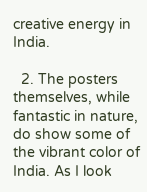creative energy in India.

  2. The posters themselves, while fantastic in nature, do show some of the vibrant color of India. As I look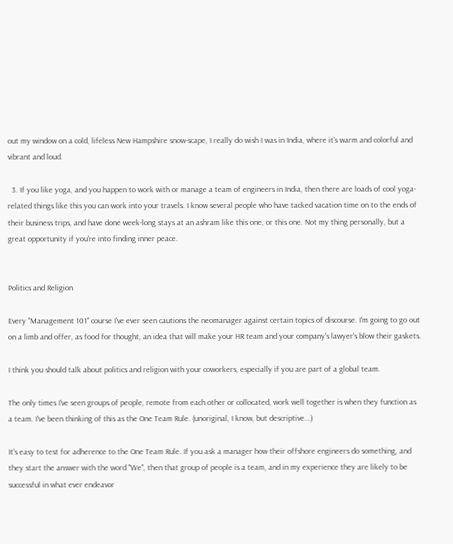out my window on a cold, lifeless New Hampshire snow-scape, I really do wish I was in India, where it's warm and colorful and vibrant and loud.

  3. If you like yoga, and you happen to work with or manage a team of engineers in India, then there are loads of cool yoga-related things like this you can work into your travels. I know several people who have tacked vacation time on to the ends of their business trips, and have done week-long stays at an ashram like this one, or this one. Not my thing personally, but a great opportunity if you're into finding inner peace.


Politics and Religion

Every "Management 101" course I've ever seen cautions the neomanager against certain topics of discourse. I'm going to go out on a limb and offer, as food for thought, an idea that will make your HR team and your company's lawyer's blow their gaskets.

I think you should talk about politics and religion with your coworkers, especially if you are part of a global team.

The only times I've seen groups of people, remote from each other or collocated, work well together is when they function as a team. I've been thinking of this as the One Team Rule. (unoriginal, I know, but descriptive...)

It's easy to test for adherence to the One Team Rule. If you ask a manager how their offshore engineers do something, and they start the answer with the word "We", then that group of people is a team, and in my experience they are likely to be successful in what ever endeavor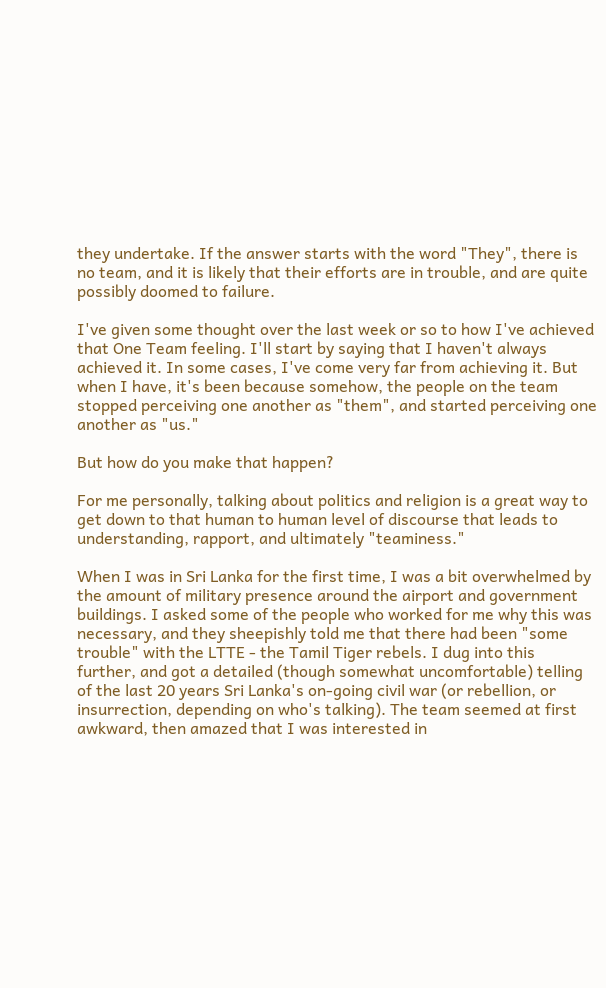they undertake. If the answer starts with the word "They", there is no team, and it is likely that their efforts are in trouble, and are quite possibly doomed to failure.

I've given some thought over the last week or so to how I've achieved that One Team feeling. I'll start by saying that I haven't always achieved it. In some cases, I've come very far from achieving it. But when I have, it's been because somehow, the people on the team stopped perceiving one another as "them", and started perceiving one another as "us."

But how do you make that happen?

For me personally, talking about politics and religion is a great way to get down to that human to human level of discourse that leads to understanding, rapport, and ultimately "teaminess."

When I was in Sri Lanka for the first time, I was a bit overwhelmed by the amount of military presence around the airport and government buildings. I asked some of the people who worked for me why this was necessary, and they sheepishly told me that there had been "some trouble" with the LTTE - the Tamil Tiger rebels. I dug into this further, and got a detailed (though somewhat uncomfortable) telling of the last 20 years Sri Lanka's on-going civil war (or rebellion, or insurrection, depending on who's talking). The team seemed at first awkward, then amazed that I was interested in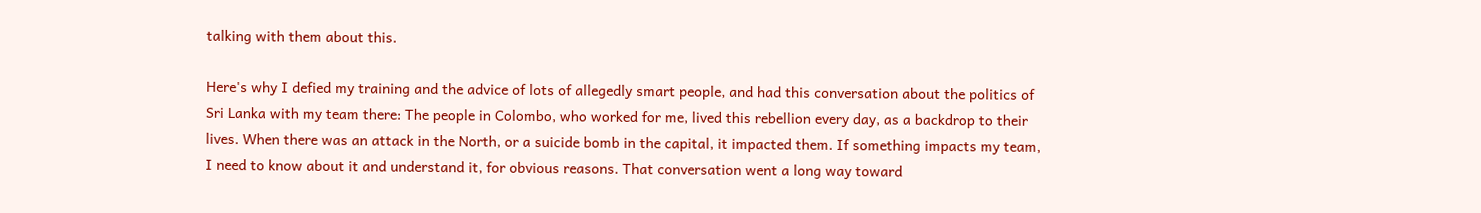talking with them about this.

Here's why I defied my training and the advice of lots of allegedly smart people, and had this conversation about the politics of Sri Lanka with my team there: The people in Colombo, who worked for me, lived this rebellion every day, as a backdrop to their lives. When there was an attack in the North, or a suicide bomb in the capital, it impacted them. If something impacts my team, I need to know about it and understand it, for obvious reasons. That conversation went a long way toward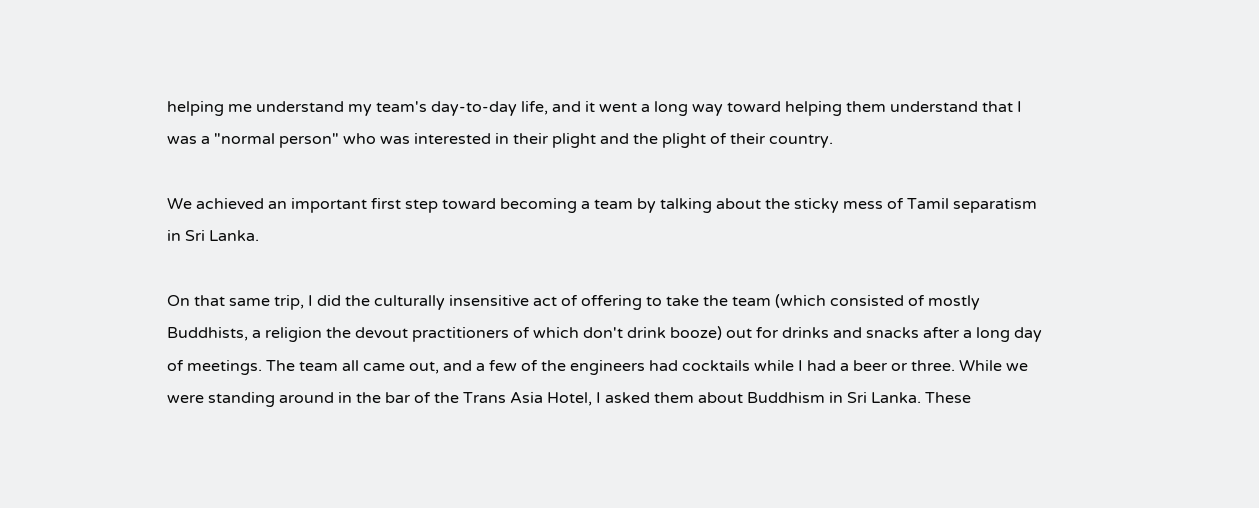helping me understand my team's day-to-day life, and it went a long way toward helping them understand that I was a "normal person" who was interested in their plight and the plight of their country.

We achieved an important first step toward becoming a team by talking about the sticky mess of Tamil separatism in Sri Lanka.

On that same trip, I did the culturally insensitive act of offering to take the team (which consisted of mostly Buddhists, a religion the devout practitioners of which don't drink booze) out for drinks and snacks after a long day of meetings. The team all came out, and a few of the engineers had cocktails while I had a beer or three. While we were standing around in the bar of the Trans Asia Hotel, I asked them about Buddhism in Sri Lanka. These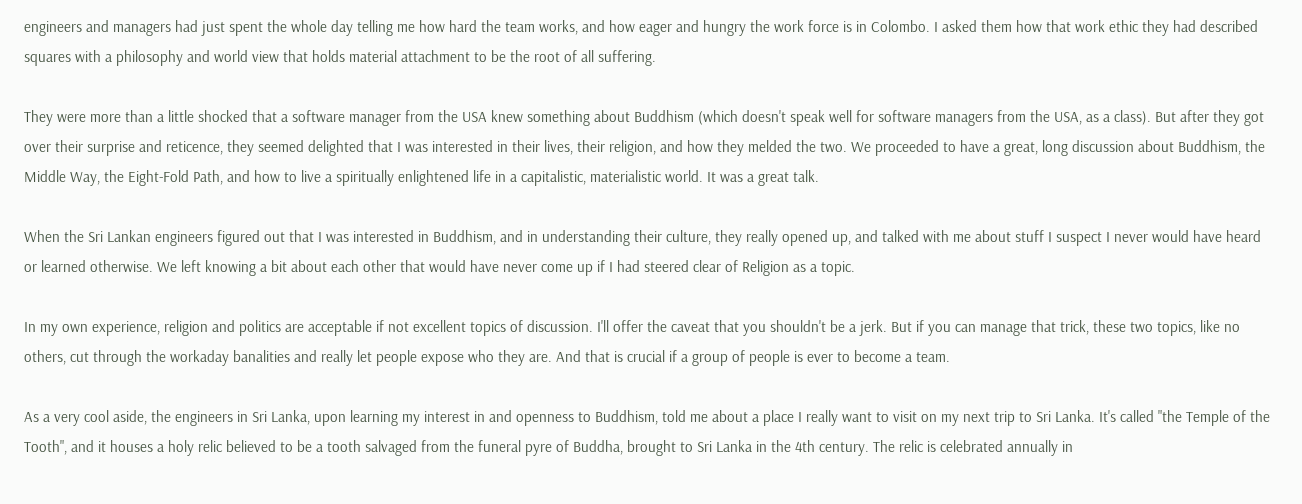engineers and managers had just spent the whole day telling me how hard the team works, and how eager and hungry the work force is in Colombo. I asked them how that work ethic they had described squares with a philosophy and world view that holds material attachment to be the root of all suffering.

They were more than a little shocked that a software manager from the USA knew something about Buddhism (which doesn't speak well for software managers from the USA, as a class). But after they got over their surprise and reticence, they seemed delighted that I was interested in their lives, their religion, and how they melded the two. We proceeded to have a great, long discussion about Buddhism, the Middle Way, the Eight-Fold Path, and how to live a spiritually enlightened life in a capitalistic, materialistic world. It was a great talk.

When the Sri Lankan engineers figured out that I was interested in Buddhism, and in understanding their culture, they really opened up, and talked with me about stuff I suspect I never would have heard or learned otherwise. We left knowing a bit about each other that would have never come up if I had steered clear of Religion as a topic.

In my own experience, religion and politics are acceptable if not excellent topics of discussion. I'll offer the caveat that you shouldn't be a jerk. But if you can manage that trick, these two topics, like no others, cut through the workaday banalities and really let people expose who they are. And that is crucial if a group of people is ever to become a team.

As a very cool aside, the engineers in Sri Lanka, upon learning my interest in and openness to Buddhism, told me about a place I really want to visit on my next trip to Sri Lanka. It's called "the Temple of the Tooth", and it houses a holy relic believed to be a tooth salvaged from the funeral pyre of Buddha, brought to Sri Lanka in the 4th century. The relic is celebrated annually in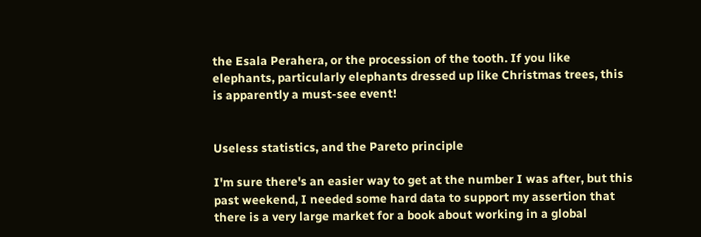the Esala Perahera, or the procession of the tooth. If you like elephants, particularly elephants dressed up like Christmas trees, this is apparently a must-see event!


Useless statistics, and the Pareto principle

I'm sure there's an easier way to get at the number I was after, but this past weekend, I needed some hard data to support my assertion that there is a very large market for a book about working in a global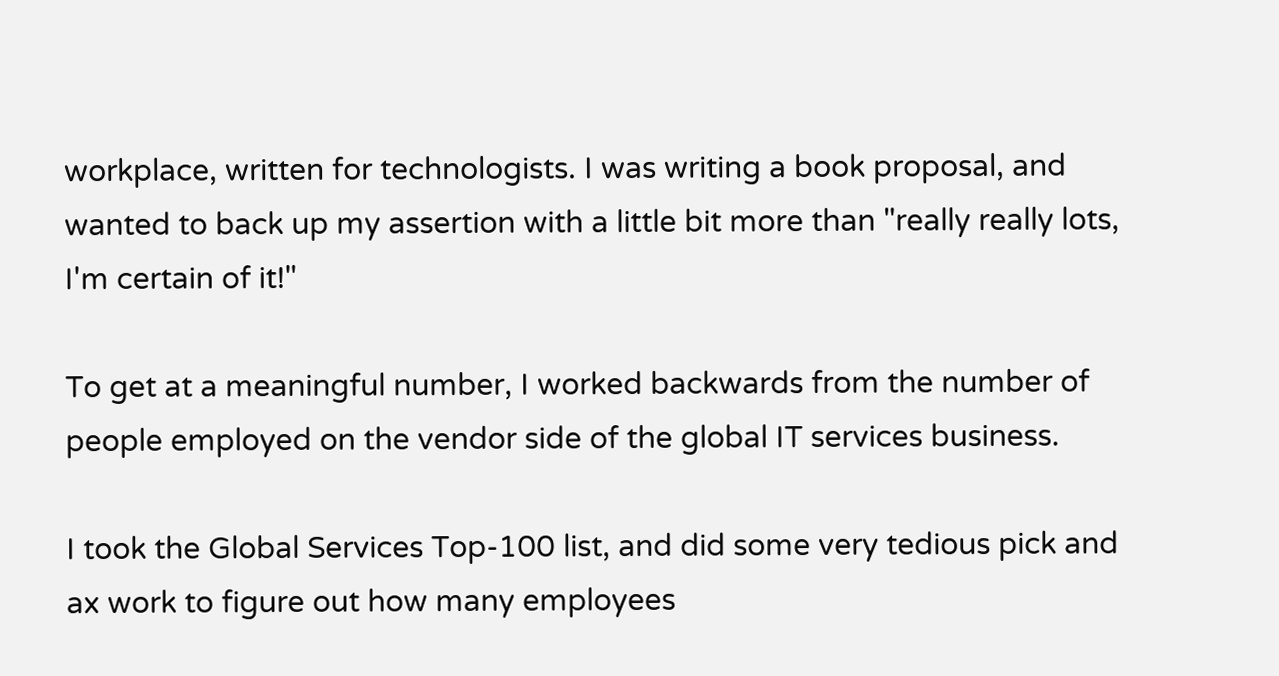workplace, written for technologists. I was writing a book proposal, and wanted to back up my assertion with a little bit more than "really really lots, I'm certain of it!"

To get at a meaningful number, I worked backwards from the number of people employed on the vendor side of the global IT services business.

I took the Global Services Top-100 list, and did some very tedious pick and ax work to figure out how many employees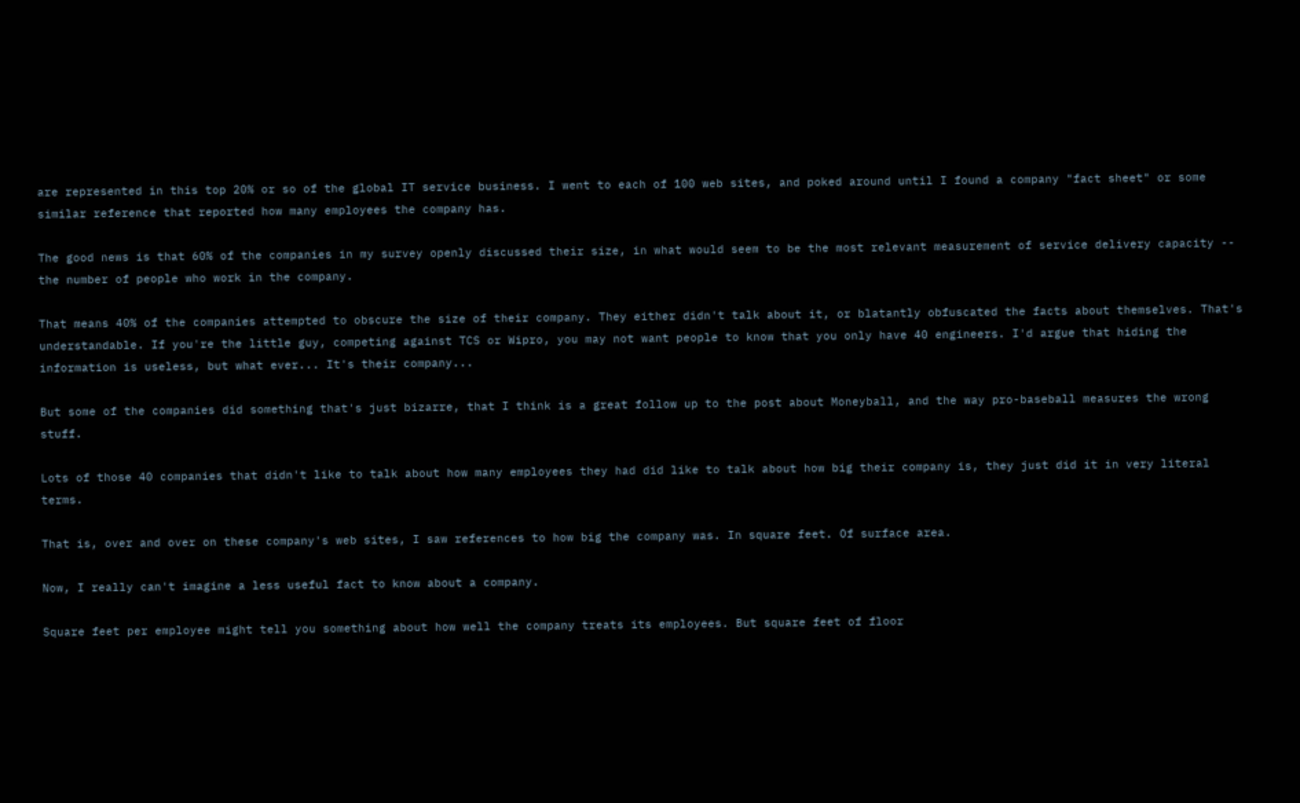are represented in this top 20% or so of the global IT service business. I went to each of 100 web sites, and poked around until I found a company "fact sheet" or some similar reference that reported how many employees the company has.

The good news is that 60% of the companies in my survey openly discussed their size, in what would seem to be the most relevant measurement of service delivery capacity -- the number of people who work in the company.

That means 40% of the companies attempted to obscure the size of their company. They either didn't talk about it, or blatantly obfuscated the facts about themselves. That's understandable. If you're the little guy, competing against TCS or Wipro, you may not want people to know that you only have 40 engineers. I'd argue that hiding the information is useless, but what ever... It's their company...

But some of the companies did something that's just bizarre, that I think is a great follow up to the post about Moneyball, and the way pro-baseball measures the wrong stuff.

Lots of those 40 companies that didn't like to talk about how many employees they had did like to talk about how big their company is, they just did it in very literal terms.

That is, over and over on these company's web sites, I saw references to how big the company was. In square feet. Of surface area.

Now, I really can't imagine a less useful fact to know about a company.

Square feet per employee might tell you something about how well the company treats its employees. But square feet of floor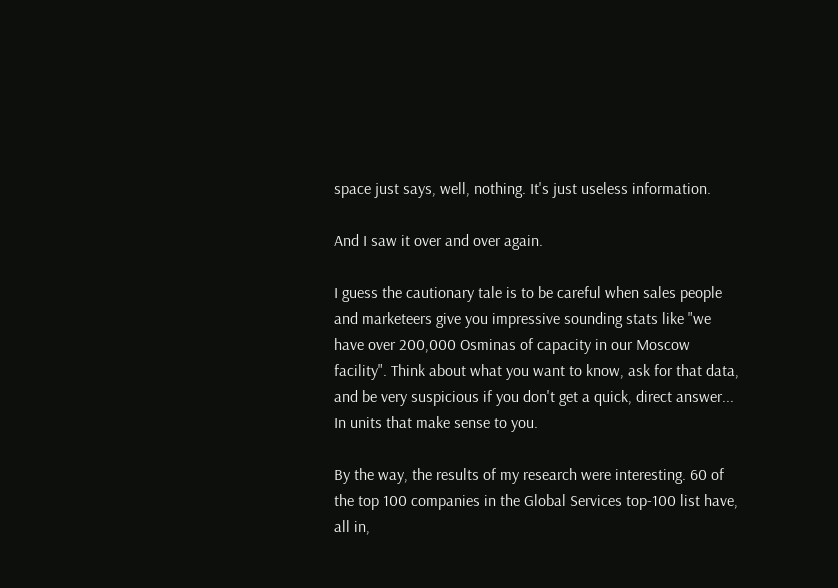space just says, well, nothing. It's just useless information.

And I saw it over and over again.

I guess the cautionary tale is to be careful when sales people and marketeers give you impressive sounding stats like "we have over 200,000 Osminas of capacity in our Moscow facility". Think about what you want to know, ask for that data, and be very suspicious if you don't get a quick, direct answer... In units that make sense to you.

By the way, the results of my research were interesting. 60 of the top 100 companies in the Global Services top-100 list have, all in,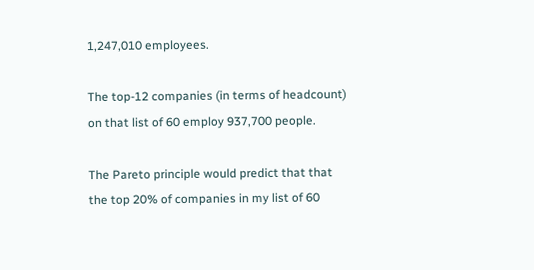1,247,010 employees.

The top-12 companies (in terms of headcount) on that list of 60 employ 937,700 people.

The Pareto principle would predict that that the top 20% of companies in my list of 60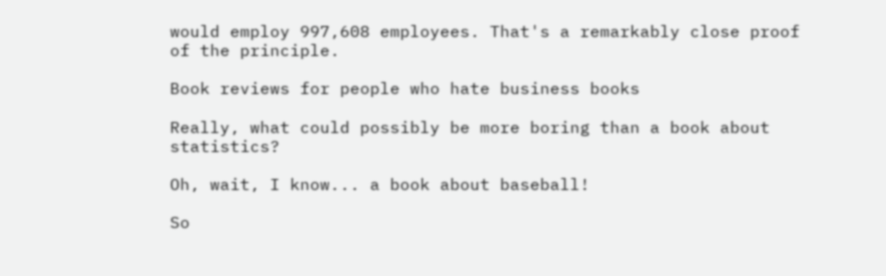would employ 997,608 employees. That's a remarkably close proof of the principle.

Book reviews for people who hate business books

Really, what could possibly be more boring than a book about statistics?

Oh, wait, I know... a book about baseball!

So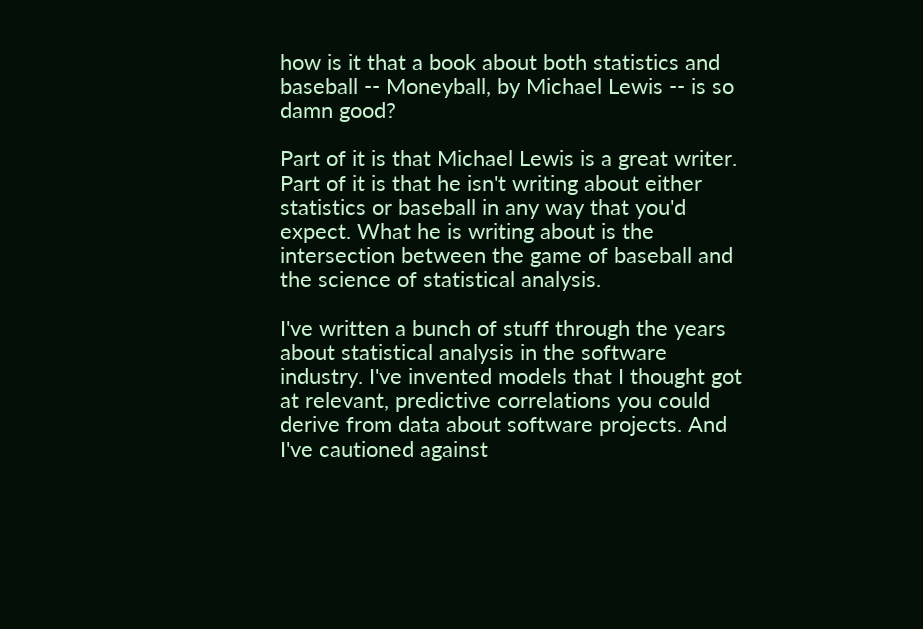how is it that a book about both statistics and baseball -- Moneyball, by Michael Lewis -- is so damn good?

Part of it is that Michael Lewis is a great writer. Part of it is that he isn't writing about either statistics or baseball in any way that you'd expect. What he is writing about is the intersection between the game of baseball and the science of statistical analysis.

I've written a bunch of stuff through the years about statistical analysis in the software industry. I've invented models that I thought got at relevant, predictive correlations you could derive from data about software projects. And I've cautioned against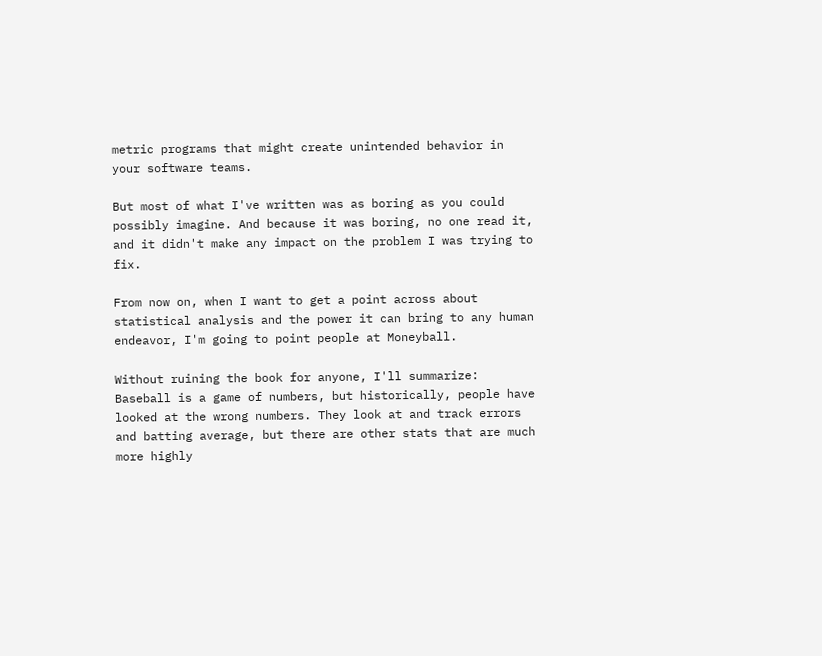metric programs that might create unintended behavior in your software teams.

But most of what I've written was as boring as you could possibly imagine. And because it was boring, no one read it, and it didn't make any impact on the problem I was trying to fix.

From now on, when I want to get a point across about statistical analysis and the power it can bring to any human endeavor, I'm going to point people at Moneyball.

Without ruining the book for anyone, I'll summarize: Baseball is a game of numbers, but historically, people have looked at the wrong numbers. They look at and track errors and batting average, but there are other stats that are much more highly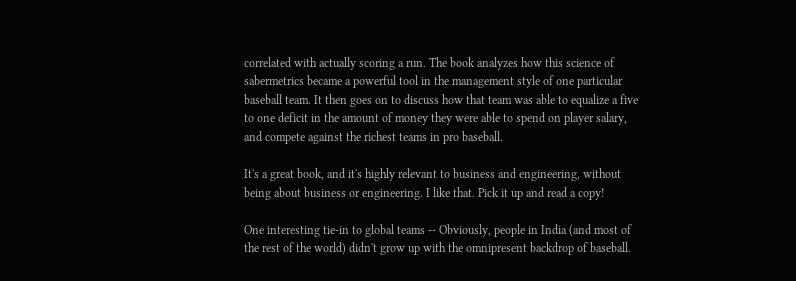correlated with actually scoring a run. The book analyzes how this science of sabermetrics became a powerful tool in the management style of one particular baseball team. It then goes on to discuss how that team was able to equalize a five to one deficit in the amount of money they were able to spend on player salary, and compete against the richest teams in pro baseball.

It's a great book, and it's highly relevant to business and engineering, without being about business or engineering. I like that. Pick it up and read a copy!

One interesting tie-in to global teams -- Obviously, people in India (and most of the rest of the world) didn't grow up with the omnipresent backdrop of baseball.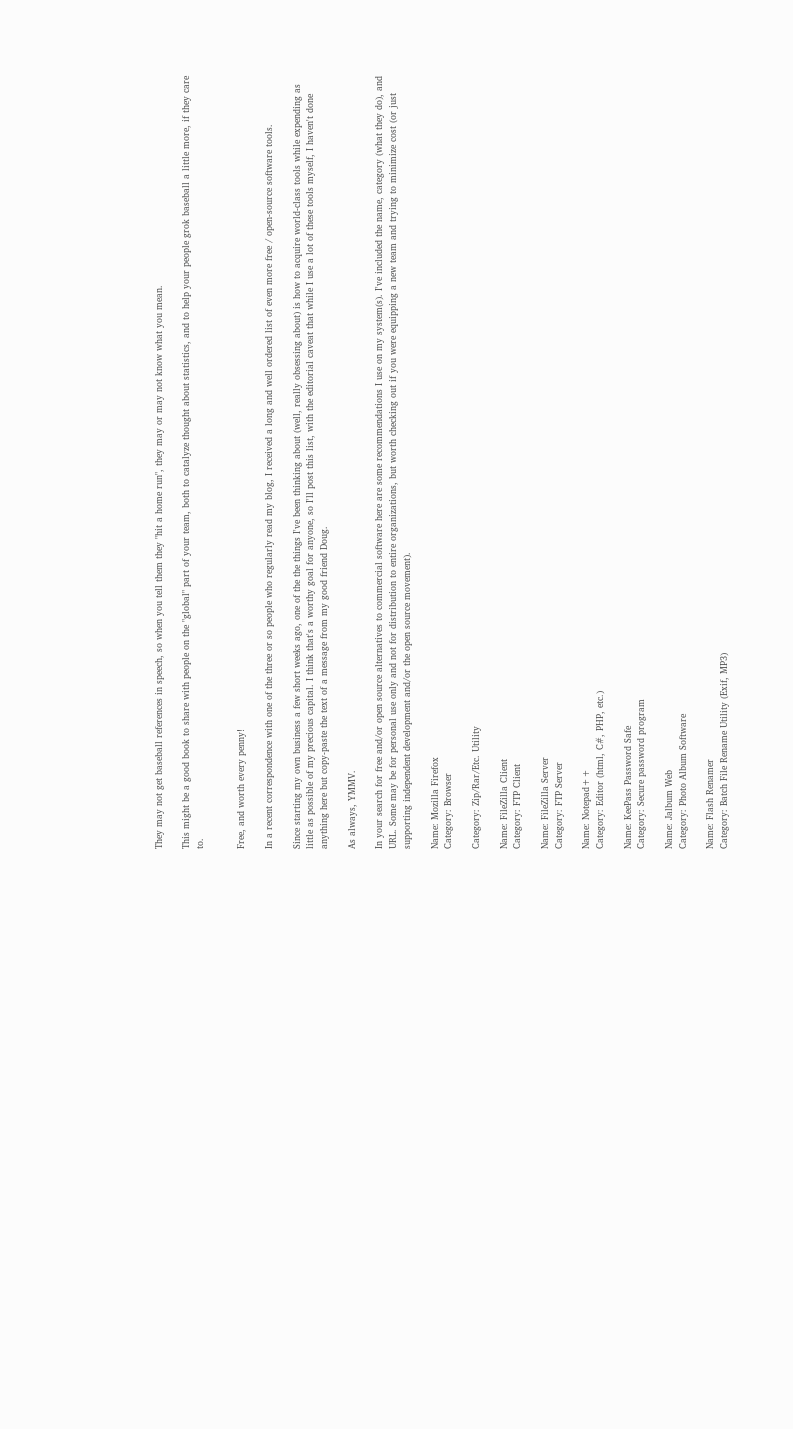They may not get baseball references in speech, so when you tell them they "hit a home run", they may or may not know what you mean.

This might be a good book to share with people on the "global" part of your team, both to catalyze thought about statistics, and to help your people grok baseball a little more, if they care to.


Free, and worth every penny!

In a recent correspondence with one of the three or so people who regularly read my blog, I received a long and well ordered list of even more free / open-source software tools.

Since starting my own business a few short weeks ago, one of the the things I've been thinking about (well, really obsessing about) is how to acquire world-class tools while expending as little as possible of my precious capital. I think that's a worthy goal for anyone, so I'll post this list, with the editorial caveat that while I use a lot of these tools myself, I haven't done anything here but copy-paste the text of a message from my good friend Doug.

As always, YMMV.

In your search for free and/or open source alternatives to commercial software here are some recommendations I use on my system(s). I've included the name, category (what they do), and URL. Some may be for personal use only and not for distribution to entire organizations, but worth checking out if you were equipping a new team and trying to minimize cost (or just supporting independent development and/or the open source movement).

Name: Mozilla Firefox
Category: Browser

Category: Zip/Rar/Etc. Utility

Name: FileZilla Client
Category: FTP Client

Name: FileZilla Server
Category: FTP Server

Name: Notepad++
Category: Editor (html, C#, PHP, etc.)

Name: KeePass Password Safe
Category: Secure password program

Name: Jalbum Web
Category: Photo Album Software

Name: Flash Renamer
Category: Batch File Rename Utility (Exif, MP3)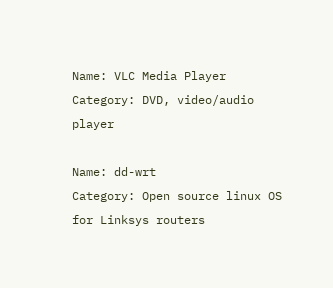Name: VLC Media Player
Category: DVD, video/audio player

Name: dd-wrt
Category: Open source linux OS for Linksys routers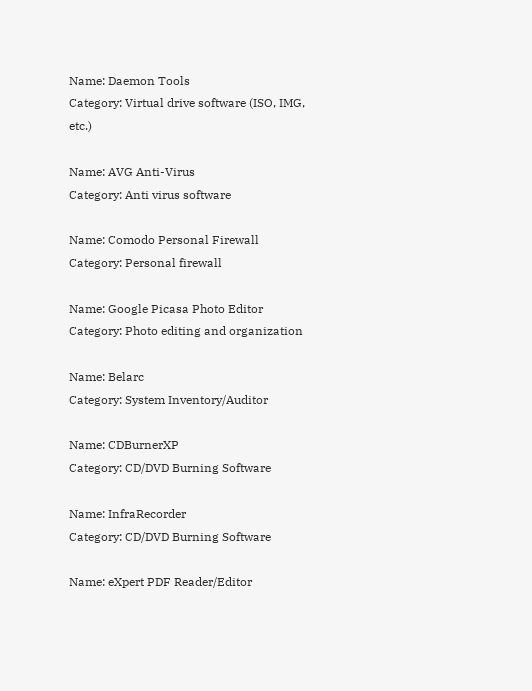Name: Daemon Tools
Category: Virtual drive software (ISO, IMG, etc.)

Name: AVG Anti-Virus
Category: Anti virus software

Name: Comodo Personal Firewall
Category: Personal firewall

Name: Google Picasa Photo Editor
Category: Photo editing and organization

Name: Belarc
Category: System Inventory/Auditor

Name: CDBurnerXP
Category: CD/DVD Burning Software

Name: InfraRecorder
Category: CD/DVD Burning Software

Name: eXpert PDF Reader/Editor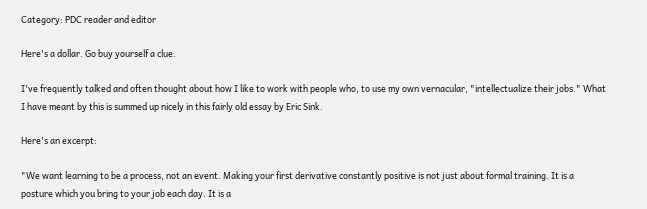Category: PDC reader and editor

Here's a dollar. Go buy yourself a clue.

I've frequently talked and often thought about how I like to work with people who, to use my own vernacular, "intellectualize their jobs." What I have meant by this is summed up nicely in this fairly old essay by Eric Sink.

Here's an excerpt:

"We want learning to be a process, not an event. Making your first derivative constantly positive is not just about formal training. It is a posture which you bring to your job each day. It is a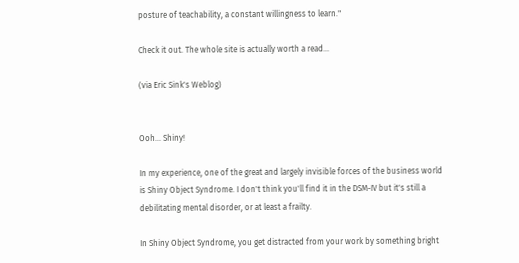posture of teachability, a constant willingness to learn."

Check it out. The whole site is actually worth a read...

(via Eric Sink's Weblog)


Ooh... Shiny!

In my experience, one of the great and largely invisible forces of the business world is Shiny Object Syndrome. I don't think you'll find it in the DSM-IV but it's still a debilitating mental disorder, or at least a frailty.

In Shiny Object Syndrome, you get distracted from your work by something bright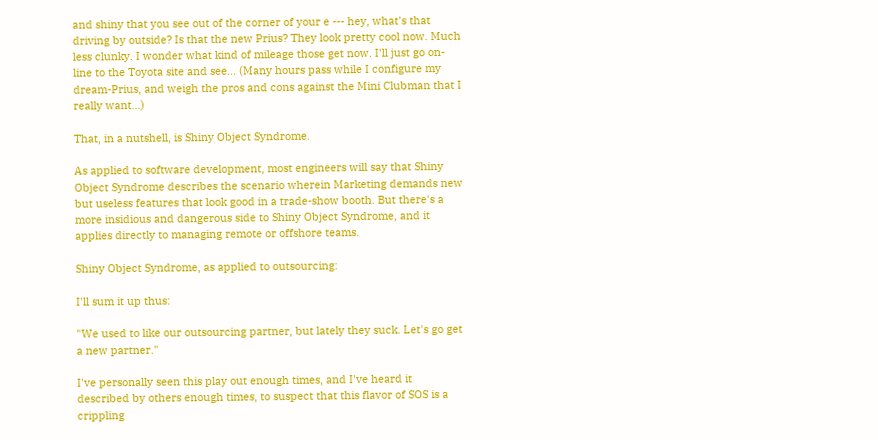and shiny that you see out of the corner of your e --- hey, what's that driving by outside? Is that the new Prius? They look pretty cool now. Much less clunky. I wonder what kind of mileage those get now. I'll just go on-line to the Toyota site and see... (Many hours pass while I configure my dream-Prius, and weigh the pros and cons against the Mini Clubman that I really want...)

That, in a nutshell, is Shiny Object Syndrome.

As applied to software development, most engineers will say that Shiny Object Syndrome describes the scenario wherein Marketing demands new but useless features that look good in a trade-show booth. But there's a more insidious and dangerous side to Shiny Object Syndrome, and it applies directly to managing remote or offshore teams.

Shiny Object Syndrome, as applied to outsourcing:

I'll sum it up thus:

"We used to like our outsourcing partner, but lately they suck. Let's go get a new partner."

I've personally seen this play out enough times, and I've heard it described by others enough times, to suspect that this flavor of SOS is a crippling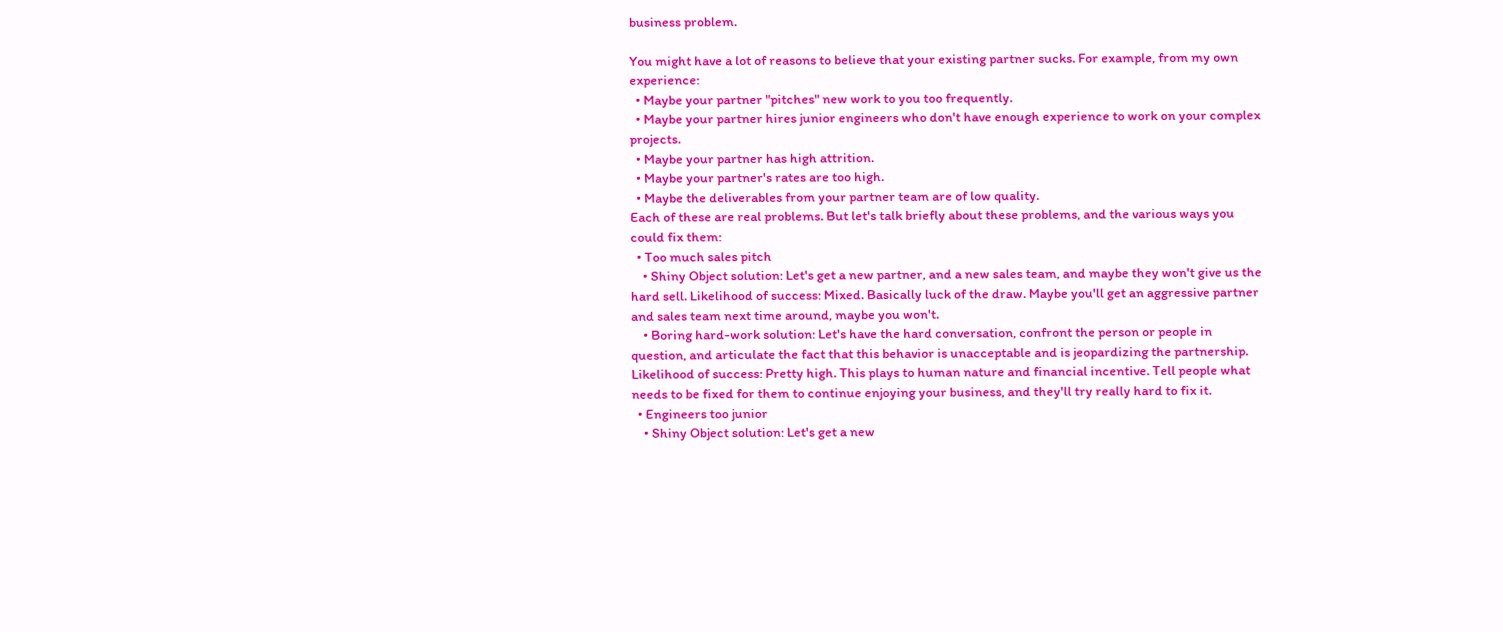business problem.

You might have a lot of reasons to believe that your existing partner sucks. For example, from my own experience:
  • Maybe your partner "pitches" new work to you too frequently.
  • Maybe your partner hires junior engineers who don't have enough experience to work on your complex projects.
  • Maybe your partner has high attrition.
  • Maybe your partner's rates are too high.
  • Maybe the deliverables from your partner team are of low quality.
Each of these are real problems. But let's talk briefly about these problems, and the various ways you could fix them:
  • Too much sales pitch
    • Shiny Object solution: Let's get a new partner, and a new sales team, and maybe they won't give us the hard sell. Likelihood of success: Mixed. Basically luck of the draw. Maybe you'll get an aggressive partner and sales team next time around, maybe you won't.
    • Boring hard-work solution: Let's have the hard conversation, confront the person or people in question, and articulate the fact that this behavior is unacceptable and is jeopardizing the partnership. Likelihood of success: Pretty high. This plays to human nature and financial incentive. Tell people what needs to be fixed for them to continue enjoying your business, and they'll try really hard to fix it.
  • Engineers too junior
    • Shiny Object solution: Let's get a new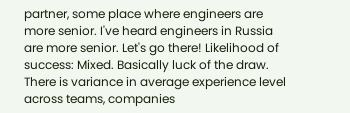partner, some place where engineers are more senior. I've heard engineers in Russia are more senior. Let's go there! Likelihood of success: Mixed. Basically luck of the draw. There is variance in average experience level across teams, companies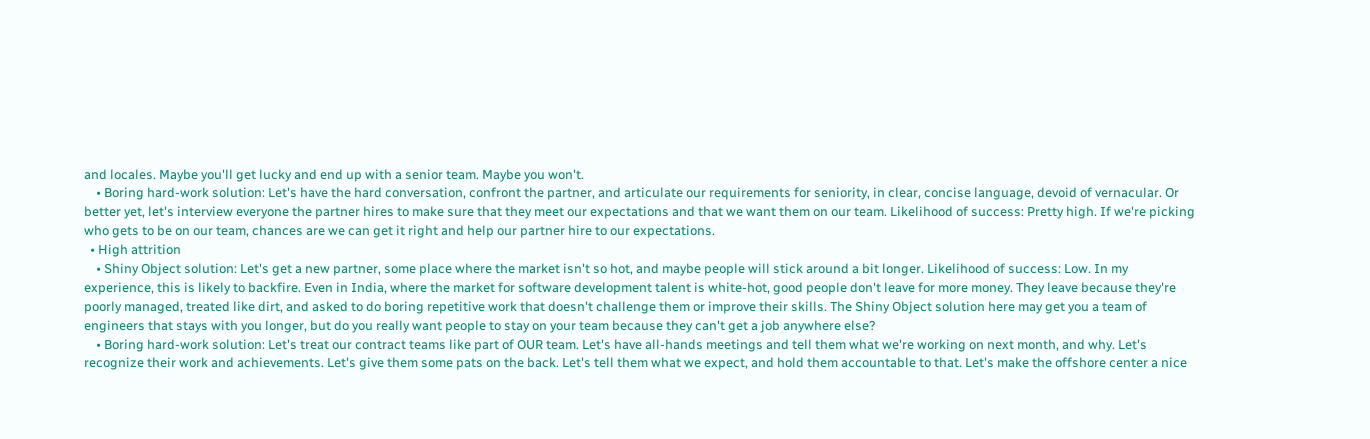and locales. Maybe you'll get lucky and end up with a senior team. Maybe you won't.
    • Boring hard-work solution: Let's have the hard conversation, confront the partner, and articulate our requirements for seniority, in clear, concise language, devoid of vernacular. Or better yet, let's interview everyone the partner hires to make sure that they meet our expectations and that we want them on our team. Likelihood of success: Pretty high. If we're picking who gets to be on our team, chances are we can get it right and help our partner hire to our expectations.
  • High attrition
    • Shiny Object solution: Let's get a new partner, some place where the market isn't so hot, and maybe people will stick around a bit longer. Likelihood of success: Low. In my experience, this is likely to backfire. Even in India, where the market for software development talent is white-hot, good people don't leave for more money. They leave because they're poorly managed, treated like dirt, and asked to do boring repetitive work that doesn't challenge them or improve their skills. The Shiny Object solution here may get you a team of engineers that stays with you longer, but do you really want people to stay on your team because they can't get a job anywhere else?
    • Boring hard-work solution: Let's treat our contract teams like part of OUR team. Let's have all-hands meetings and tell them what we're working on next month, and why. Let's recognize their work and achievements. Let's give them some pats on the back. Let's tell them what we expect, and hold them accountable to that. Let's make the offshore center a nice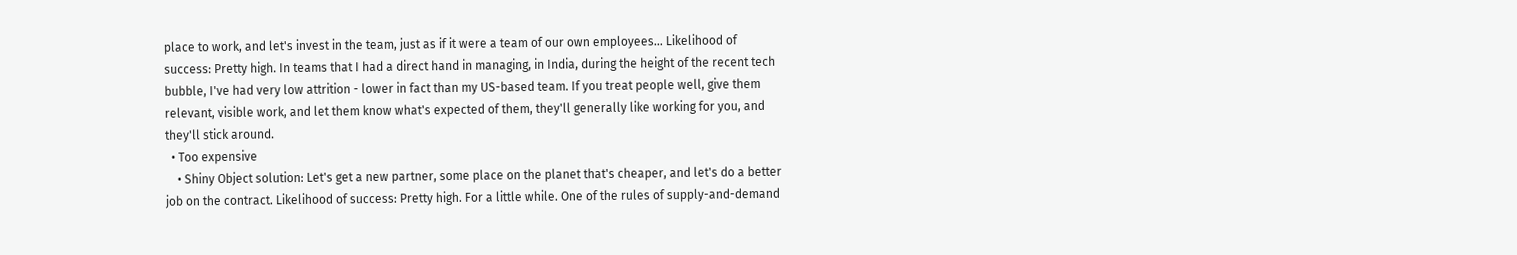place to work, and let's invest in the team, just as if it were a team of our own employees... Likelihood of success: Pretty high. In teams that I had a direct hand in managing, in India, during the height of the recent tech bubble, I've had very low attrition - lower in fact than my US-based team. If you treat people well, give them relevant, visible work, and let them know what's expected of them, they'll generally like working for you, and they'll stick around.
  • Too expensive
    • Shiny Object solution: Let's get a new partner, some place on the planet that's cheaper, and let's do a better job on the contract. Likelihood of success: Pretty high. For a little while. One of the rules of supply-and-demand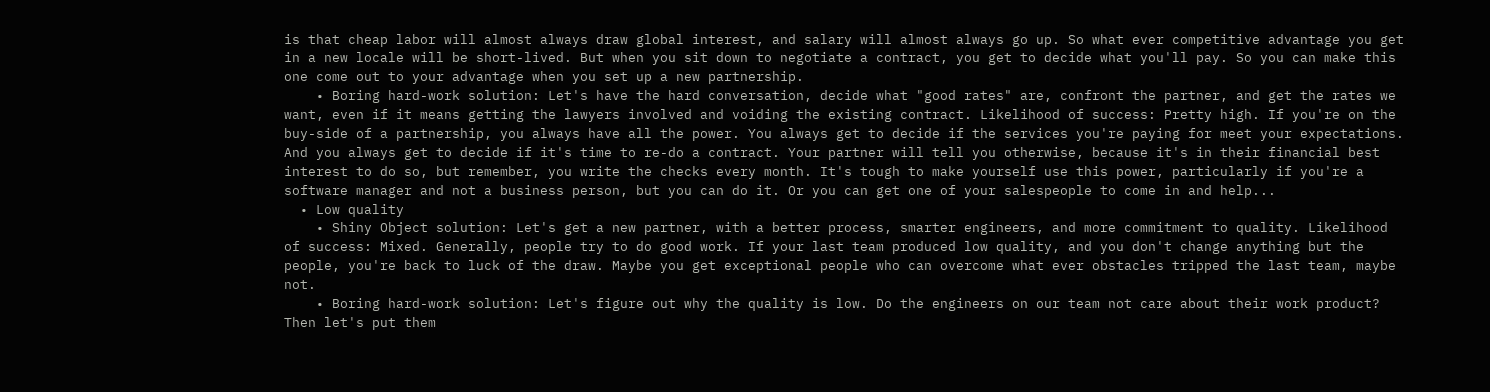is that cheap labor will almost always draw global interest, and salary will almost always go up. So what ever competitive advantage you get in a new locale will be short-lived. But when you sit down to negotiate a contract, you get to decide what you'll pay. So you can make this one come out to your advantage when you set up a new partnership.
    • Boring hard-work solution: Let's have the hard conversation, decide what "good rates" are, confront the partner, and get the rates we want, even if it means getting the lawyers involved and voiding the existing contract. Likelihood of success: Pretty high. If you're on the buy-side of a partnership, you always have all the power. You always get to decide if the services you're paying for meet your expectations. And you always get to decide if it's time to re-do a contract. Your partner will tell you otherwise, because it's in their financial best interest to do so, but remember, you write the checks every month. It's tough to make yourself use this power, particularly if you're a software manager and not a business person, but you can do it. Or you can get one of your salespeople to come in and help...
  • Low quality
    • Shiny Object solution: Let's get a new partner, with a better process, smarter engineers, and more commitment to quality. Likelihood of success: Mixed. Generally, people try to do good work. If your last team produced low quality, and you don't change anything but the people, you're back to luck of the draw. Maybe you get exceptional people who can overcome what ever obstacles tripped the last team, maybe not.
    • Boring hard-work solution: Let's figure out why the quality is low. Do the engineers on our team not care about their work product? Then let's put them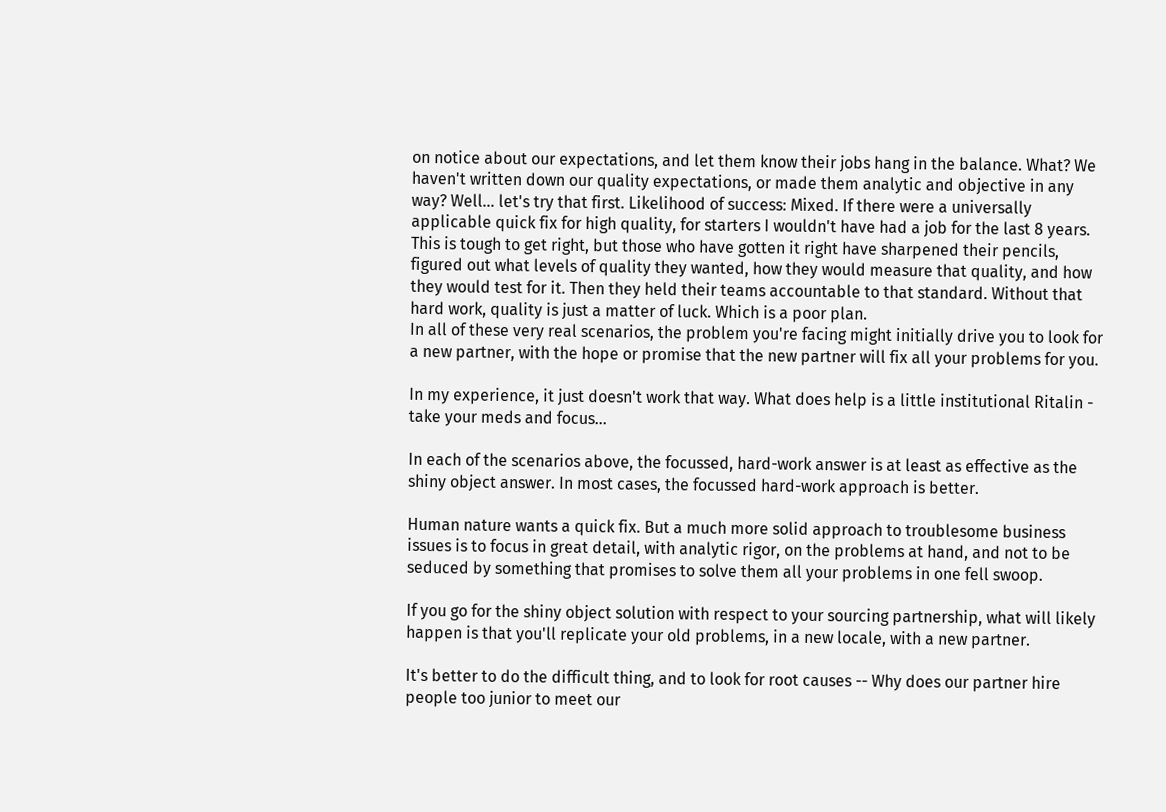on notice about our expectations, and let them know their jobs hang in the balance. What? We haven't written down our quality expectations, or made them analytic and objective in any way? Well... let's try that first. Likelihood of success: Mixed. If there were a universally applicable quick fix for high quality, for starters I wouldn't have had a job for the last 8 years. This is tough to get right, but those who have gotten it right have sharpened their pencils, figured out what levels of quality they wanted, how they would measure that quality, and how they would test for it. Then they held their teams accountable to that standard. Without that hard work, quality is just a matter of luck. Which is a poor plan.
In all of these very real scenarios, the problem you're facing might initially drive you to look for a new partner, with the hope or promise that the new partner will fix all your problems for you.

In my experience, it just doesn't work that way. What does help is a little institutional Ritalin - take your meds and focus...

In each of the scenarios above, the focussed, hard-work answer is at least as effective as the shiny object answer. In most cases, the focussed hard-work approach is better.

Human nature wants a quick fix. But a much more solid approach to troublesome business issues is to focus in great detail, with analytic rigor, on the problems at hand, and not to be seduced by something that promises to solve them all your problems in one fell swoop.

If you go for the shiny object solution with respect to your sourcing partnership, what will likely happen is that you'll replicate your old problems, in a new locale, with a new partner.

It's better to do the difficult thing, and to look for root causes -- Why does our partner hire people too junior to meet our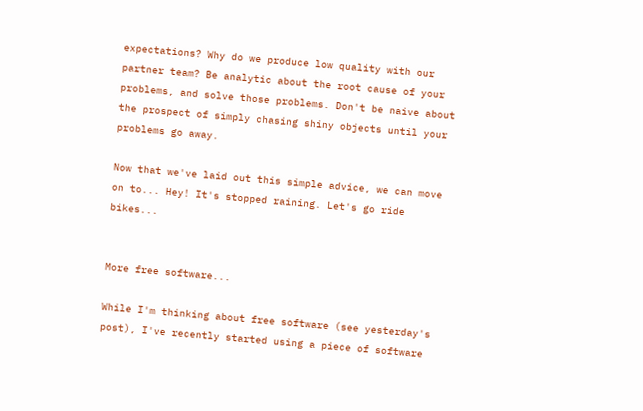expectations? Why do we produce low quality with our partner team? Be analytic about the root cause of your problems, and solve those problems. Don't be naive about the prospect of simply chasing shiny objects until your problems go away.

Now that we've laid out this simple advice, we can move on to... Hey! It's stopped raining. Let's go ride bikes...


More free software...

While I'm thinking about free software (see yesterday's post), I've recently started using a piece of software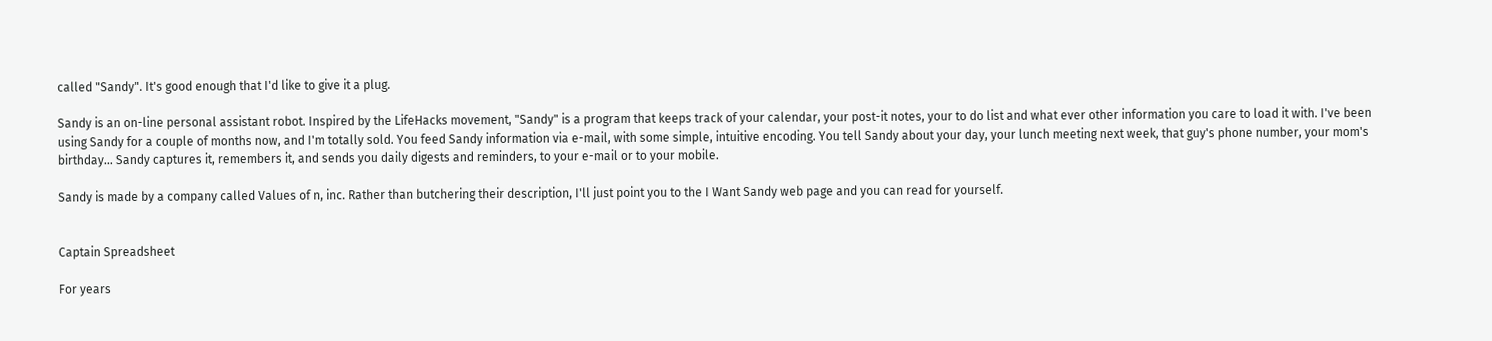called "Sandy". It's good enough that I'd like to give it a plug.

Sandy is an on-line personal assistant robot. Inspired by the LifeHacks movement, "Sandy" is a program that keeps track of your calendar, your post-it notes, your to do list and what ever other information you care to load it with. I've been using Sandy for a couple of months now, and I'm totally sold. You feed Sandy information via e-mail, with some simple, intuitive encoding. You tell Sandy about your day, your lunch meeting next week, that guy's phone number, your mom's birthday... Sandy captures it, remembers it, and sends you daily digests and reminders, to your e-mail or to your mobile.

Sandy is made by a company called Values of n, inc. Rather than butchering their description, I'll just point you to the I Want Sandy web page and you can read for yourself.


Captain Spreadsheet

For years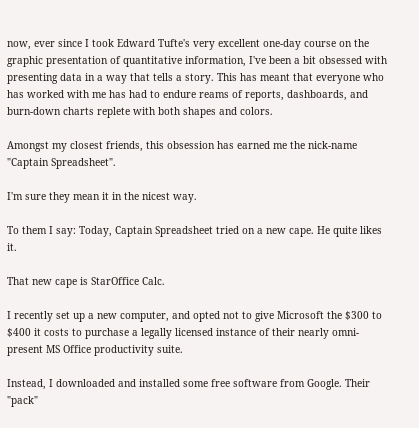now, ever since I took Edward Tufte's very excellent one-day course on the graphic presentation of quantitative information, I've been a bit obsessed with presenting data in a way that tells a story. This has meant that everyone who has worked with me has had to endure reams of reports, dashboards, and burn-down charts replete with both shapes and colors.

Amongst my closest friends, this obsession has earned me the nick-name "Captain Spreadsheet".

I'm sure they mean it in the nicest way.

To them I say: Today, Captain Spreadsheet tried on a new cape. He quite likes it.

That new cape is StarOffice Calc.

I recently set up a new computer, and opted not to give Microsoft the $300 to $400 it costs to purchase a legally licensed instance of their nearly omni-present MS Office productivity suite.

Instead, I downloaded and installed some free software from Google. Their "pack"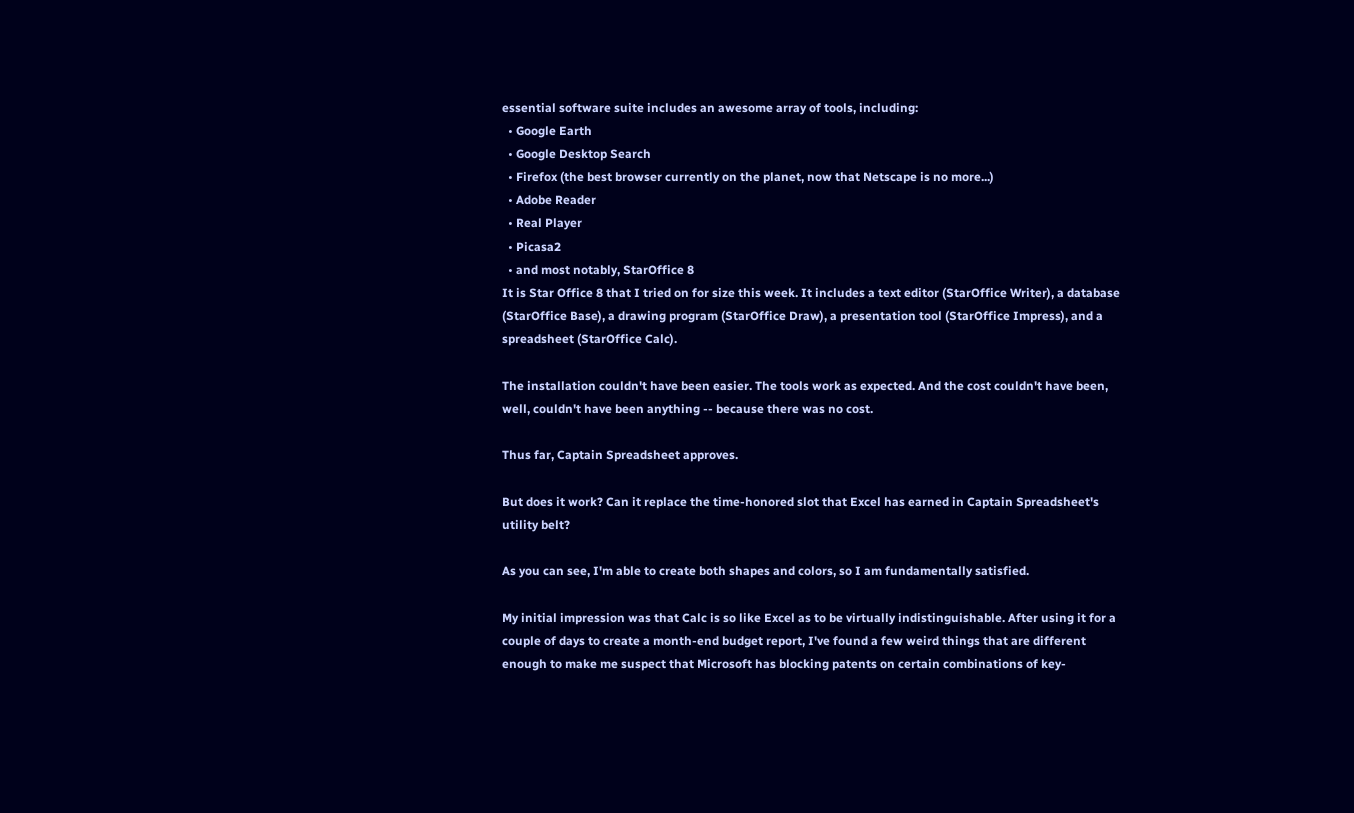essential software suite includes an awesome array of tools, including:
  • Google Earth
  • Google Desktop Search
  • Firefox (the best browser currently on the planet, now that Netscape is no more...)
  • Adobe Reader
  • Real Player
  • Picasa2
  • and most notably, StarOffice 8
It is Star Office 8 that I tried on for size this week. It includes a text editor (StarOffice Writer), a database (StarOffice Base), a drawing program (StarOffice Draw), a presentation tool (StarOffice Impress), and a spreadsheet (StarOffice Calc).

The installation couldn't have been easier. The tools work as expected. And the cost couldn't have been, well, couldn't have been anything -- because there was no cost.

Thus far, Captain Spreadsheet approves.

But does it work? Can it replace the time-honored slot that Excel has earned in Captain Spreadsheet's utility belt?

As you can see, I'm able to create both shapes and colors, so I am fundamentally satisfied.

My initial impression was that Calc is so like Excel as to be virtually indistinguishable. After using it for a couple of days to create a month-end budget report, I've found a few weird things that are different enough to make me suspect that Microsoft has blocking patents on certain combinations of key-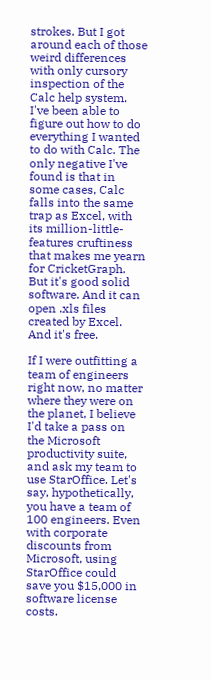strokes. But I got around each of those weird differences with only cursory inspection of the Calc help system. I've been able to figure out how to do everything I wanted to do with Calc. The only negative I've found is that in some cases, Calc falls into the same trap as Excel, with its million-little-features cruftiness that makes me yearn for CricketGraph. But it's good solid software. And it can open .xls files created by Excel. And it's free.

If I were outfitting a team of engineers right now, no matter where they were on the planet, I believe I'd take a pass on the Microsoft productivity suite, and ask my team to use StarOffice. Let's say, hypothetically, you have a team of 100 engineers. Even with corporate discounts from Microsoft, using StarOffice could save you $15,000 in software license costs.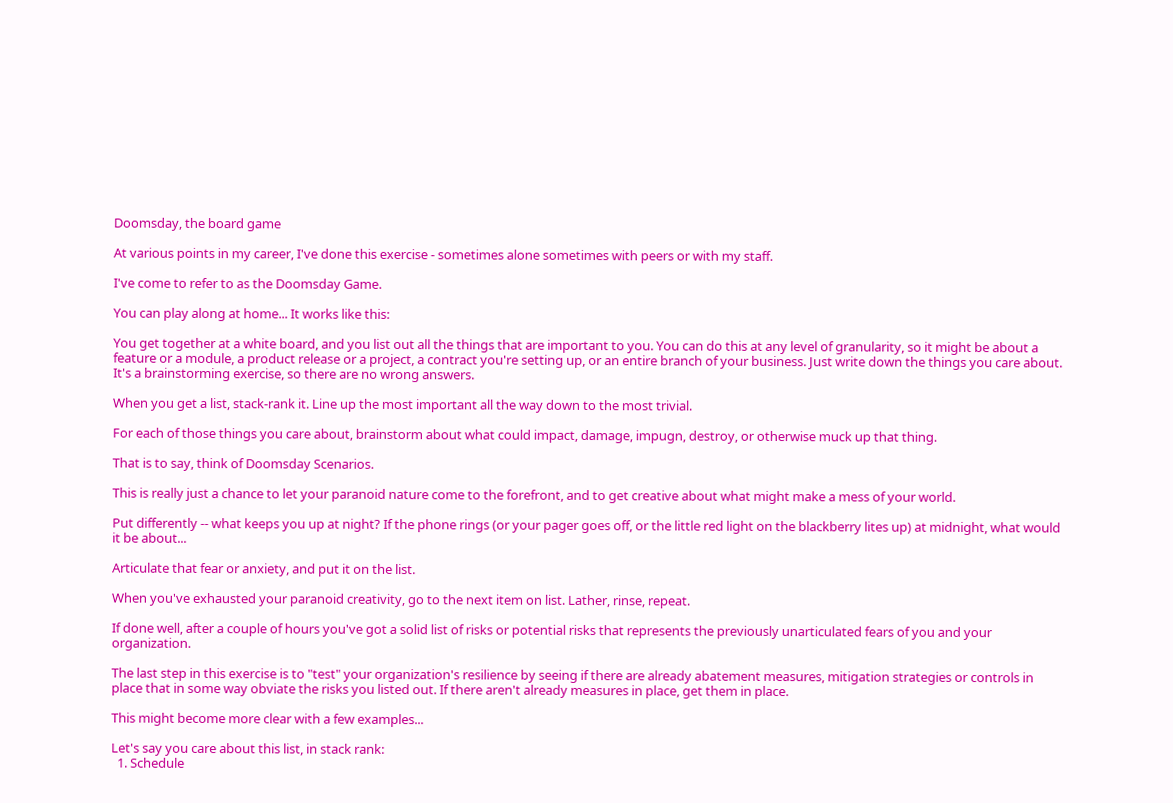Doomsday, the board game

At various points in my career, I've done this exercise - sometimes alone sometimes with peers or with my staff.

I've come to refer to as the Doomsday Game.

You can play along at home... It works like this:

You get together at a white board, and you list out all the things that are important to you. You can do this at any level of granularity, so it might be about a feature or a module, a product release or a project, a contract you're setting up, or an entire branch of your business. Just write down the things you care about. It's a brainstorming exercise, so there are no wrong answers.

When you get a list, stack-rank it. Line up the most important all the way down to the most trivial.

For each of those things you care about, brainstorm about what could impact, damage, impugn, destroy, or otherwise muck up that thing.

That is to say, think of Doomsday Scenarios.

This is really just a chance to let your paranoid nature come to the forefront, and to get creative about what might make a mess of your world.

Put differently -- what keeps you up at night? If the phone rings (or your pager goes off, or the little red light on the blackberry lites up) at midnight, what would it be about...

Articulate that fear or anxiety, and put it on the list.

When you've exhausted your paranoid creativity, go to the next item on list. Lather, rinse, repeat.

If done well, after a couple of hours you've got a solid list of risks or potential risks that represents the previously unarticulated fears of you and your organization.

The last step in this exercise is to "test" your organization's resilience by seeing if there are already abatement measures, mitigation strategies or controls in place that in some way obviate the risks you listed out. If there aren't already measures in place, get them in place.

This might become more clear with a few examples...

Let's say you care about this list, in stack rank:
  1. Schedule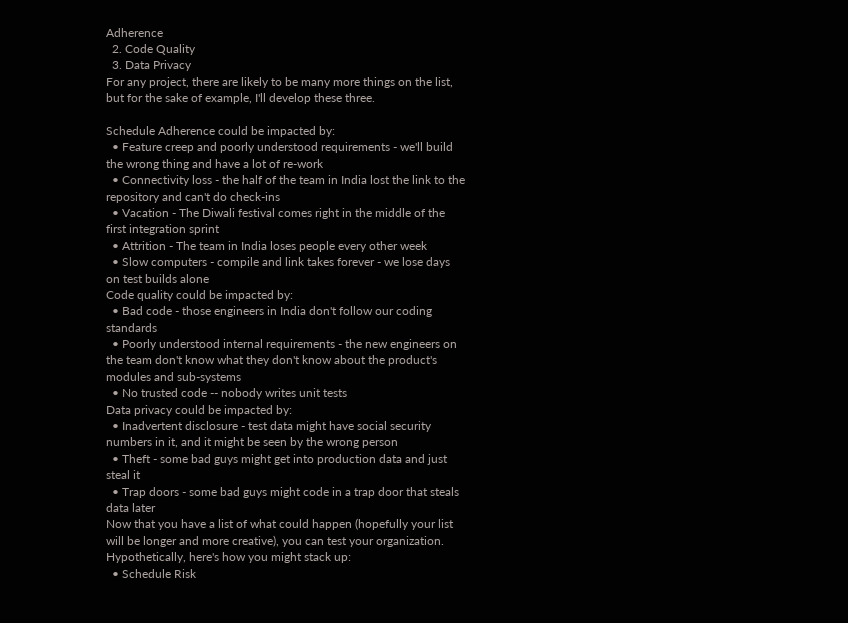Adherence
  2. Code Quality
  3. Data Privacy
For any project, there are likely to be many more things on the list, but for the sake of example, I'll develop these three.

Schedule Adherence could be impacted by:
  • Feature creep and poorly understood requirements - we'll build the wrong thing and have a lot of re-work
  • Connectivity loss - the half of the team in India lost the link to the repository and can't do check-ins
  • Vacation - The Diwali festival comes right in the middle of the first integration sprint
  • Attrition - The team in India loses people every other week
  • Slow computers - compile and link takes forever - we lose days on test builds alone
Code quality could be impacted by:
  • Bad code - those engineers in India don't follow our coding standards
  • Poorly understood internal requirements - the new engineers on the team don't know what they don't know about the product's modules and sub-systems
  • No trusted code -- nobody writes unit tests
Data privacy could be impacted by:
  • Inadvertent disclosure - test data might have social security numbers in it, and it might be seen by the wrong person
  • Theft - some bad guys might get into production data and just steal it
  • Trap doors - some bad guys might code in a trap door that steals data later
Now that you have a list of what could happen (hopefully your list will be longer and more creative), you can test your organization. Hypothetically, here's how you might stack up:
  • Schedule Risk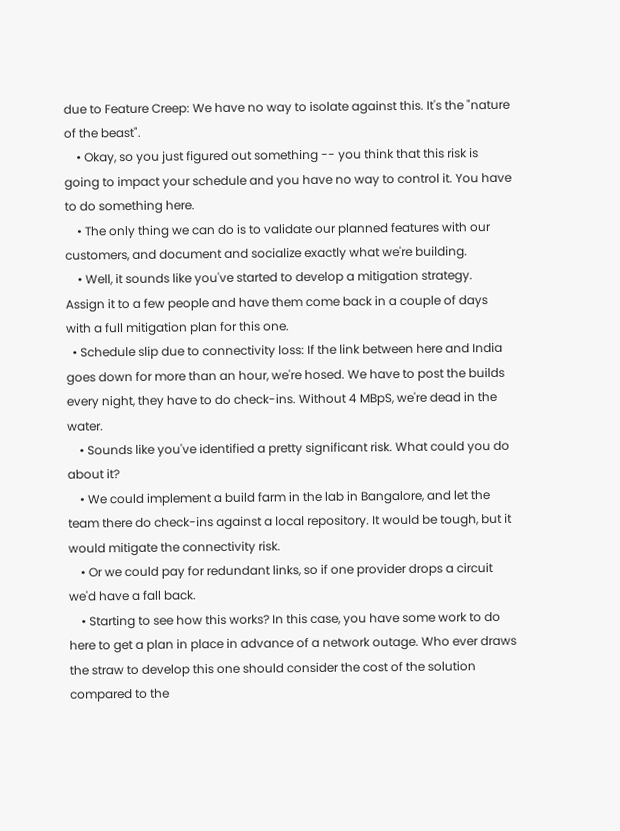due to Feature Creep: We have no way to isolate against this. It's the "nature of the beast".
    • Okay, so you just figured out something -- you think that this risk is going to impact your schedule and you have no way to control it. You have to do something here.
    • The only thing we can do is to validate our planned features with our customers, and document and socialize exactly what we're building.
    • Well, it sounds like you've started to develop a mitigation strategy. Assign it to a few people and have them come back in a couple of days with a full mitigation plan for this one.
  • Schedule slip due to connectivity loss: If the link between here and India goes down for more than an hour, we're hosed. We have to post the builds every night, they have to do check-ins. Without 4 MBpS, we're dead in the water.
    • Sounds like you've identified a pretty significant risk. What could you do about it?
    • We could implement a build farm in the lab in Bangalore, and let the team there do check-ins against a local repository. It would be tough, but it would mitigate the connectivity risk.
    • Or we could pay for redundant links, so if one provider drops a circuit we'd have a fall back.
    • Starting to see how this works? In this case, you have some work to do here to get a plan in place in advance of a network outage. Who ever draws the straw to develop this one should consider the cost of the solution compared to the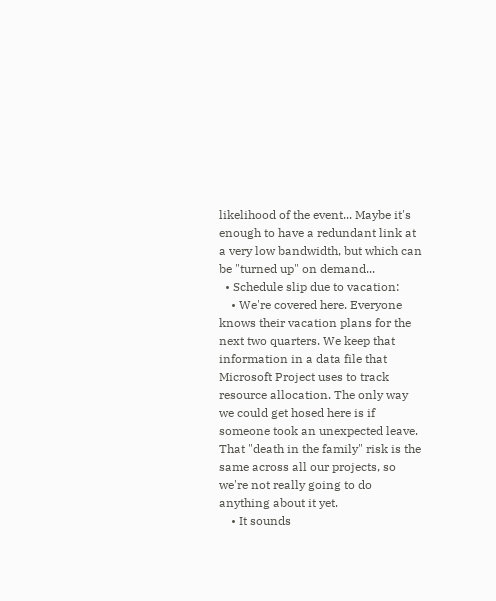likelihood of the event... Maybe it's enough to have a redundant link at a very low bandwidth, but which can be "turned up" on demand...
  • Schedule slip due to vacation:
    • We're covered here. Everyone knows their vacation plans for the next two quarters. We keep that information in a data file that Microsoft Project uses to track resource allocation. The only way we could get hosed here is if someone took an unexpected leave. That "death in the family" risk is the same across all our projects, so we're not really going to do anything about it yet.
    • It sounds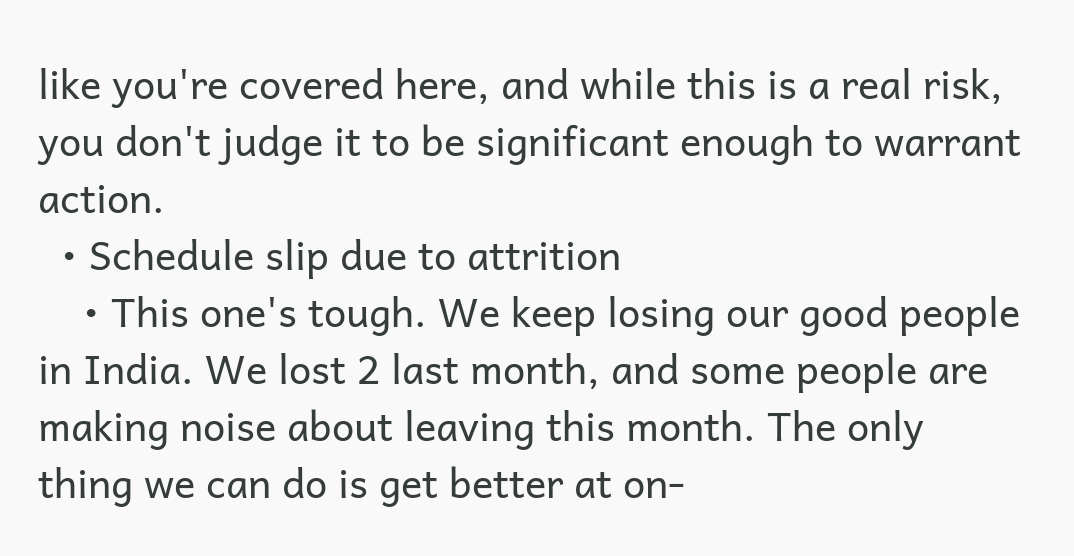like you're covered here, and while this is a real risk, you don't judge it to be significant enough to warrant action.
  • Schedule slip due to attrition
    • This one's tough. We keep losing our good people in India. We lost 2 last month, and some people are making noise about leaving this month. The only thing we can do is get better at on-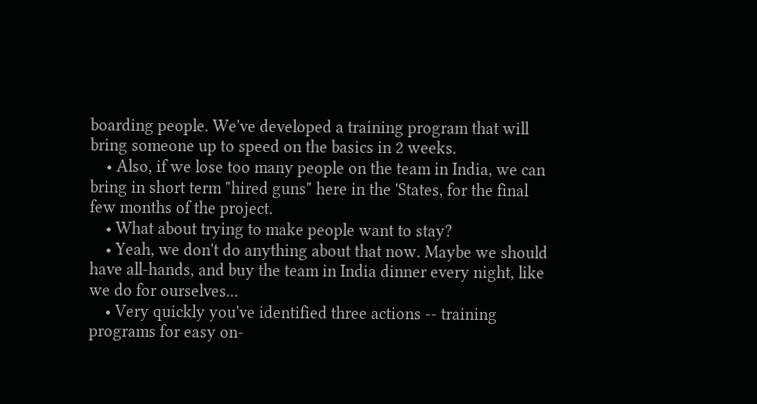boarding people. We've developed a training program that will bring someone up to speed on the basics in 2 weeks.
    • Also, if we lose too many people on the team in India, we can bring in short term "hired guns" here in the 'States, for the final few months of the project.
    • What about trying to make people want to stay?
    • Yeah, we don't do anything about that now. Maybe we should have all-hands, and buy the team in India dinner every night, like we do for ourselves...
    • Very quickly you've identified three actions -- training programs for easy on-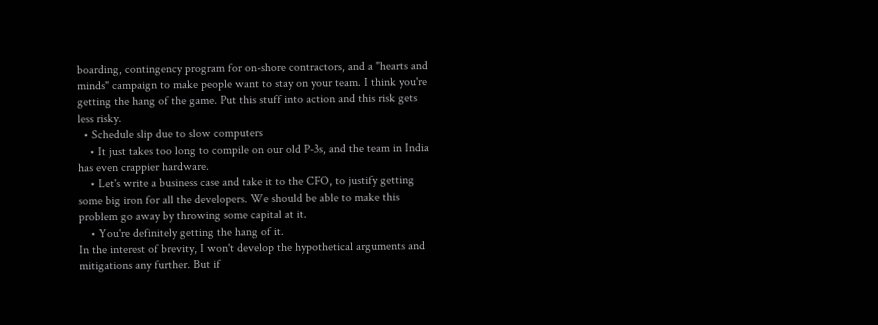boarding, contingency program for on-shore contractors, and a "hearts and minds" campaign to make people want to stay on your team. I think you're getting the hang of the game. Put this stuff into action and this risk gets less risky.
  • Schedule slip due to slow computers
    • It just takes too long to compile on our old P-3s, and the team in India has even crappier hardware.
    • Let's write a business case and take it to the CFO, to justify getting some big iron for all the developers. We should be able to make this problem go away by throwing some capital at it.
    • You're definitely getting the hang of it.
In the interest of brevity, I won't develop the hypothetical arguments and mitigations any further. But if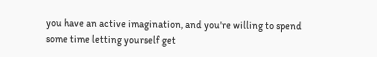you have an active imagination, and you're willing to spend some time letting yourself get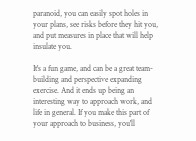paranoid, you can easily spot holes in your plans, see risks before they hit you, and put measures in place that will help insulate you.

It's a fun game, and can be a great team-building and perspective expanding exercise. And it ends up being an interesting way to approach work, and life in general. If you make this part of your approach to business, you'll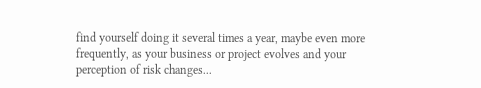find yourself doing it several times a year, maybe even more frequently, as your business or project evolves and your perception of risk changes...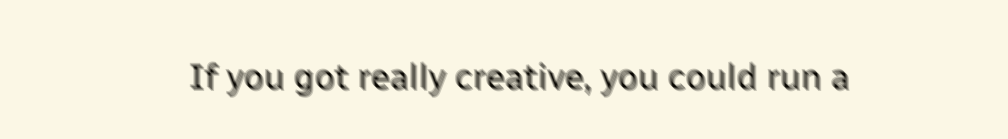If you got really creative, you could run a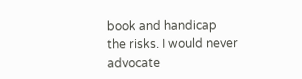book and handicap the risks. I would never advocate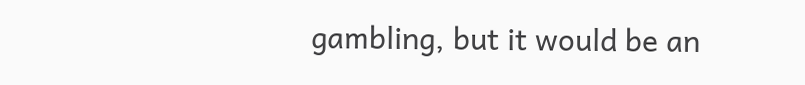gambling, but it would be an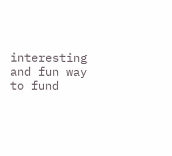interesting and fun way to fund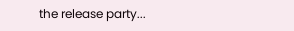the release party...